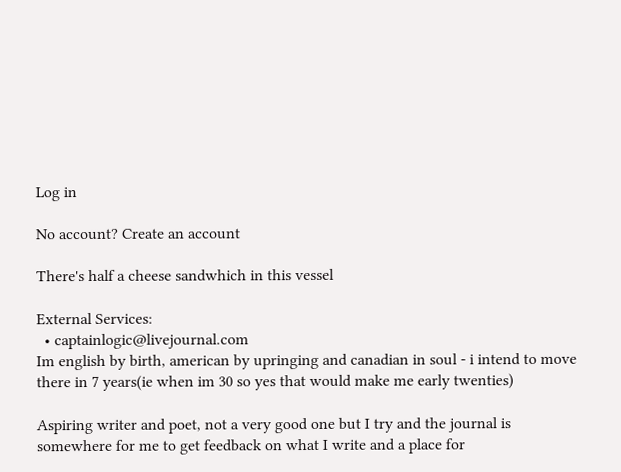Log in

No account? Create an account

There's half a cheese sandwhich in this vessel

External Services:
  • captainlogic@livejournal.com
Im english by birth, american by upringing and canadian in soul - i intend to move there in 7 years(ie when im 30 so yes that would make me early twenties)

Aspiring writer and poet, not a very good one but I try and the journal is somewhere for me to get feedback on what I write and a place for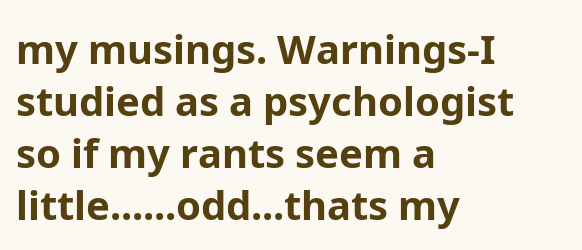my musings. Warnings-I studied as a psychologist so if my rants seem a little......odd...thats my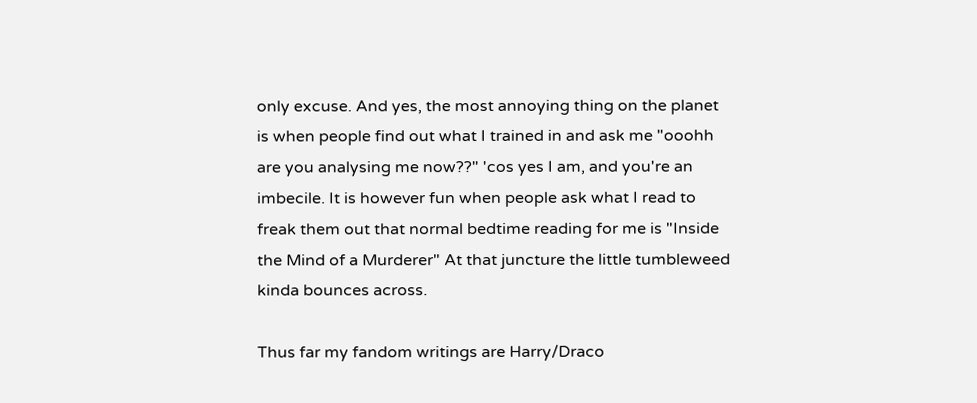only excuse. And yes, the most annoying thing on the planet is when people find out what I trained in and ask me "ooohh are you analysing me now??" 'cos yes I am, and you're an imbecile. It is however fun when people ask what I read to freak them out that normal bedtime reading for me is "Inside the Mind of a Murderer" At that juncture the little tumbleweed kinda bounces across.

Thus far my fandom writings are Harry/Draco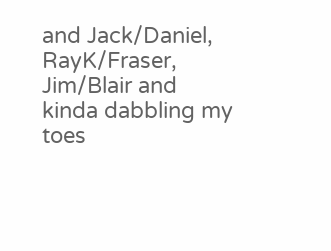and Jack/Daniel, RayK/Fraser, Jim/Blair and kinda dabbling my toes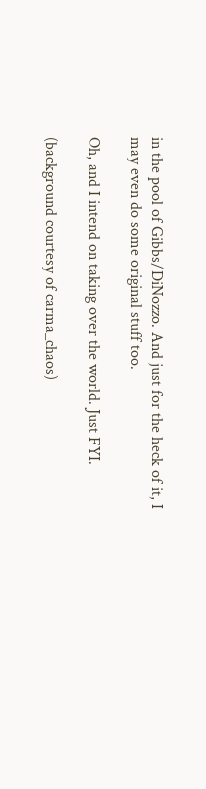in the pool of Gibbs/DiNozzo. And just for the heck of it, I may even do some original stuff too.

Oh, and I intend on taking over the world. Just FYI.

(background courtesy of carma_chaos)